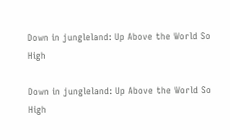Down in jungleland: Up Above the World So High

Down in jungleland: Up Above the World So High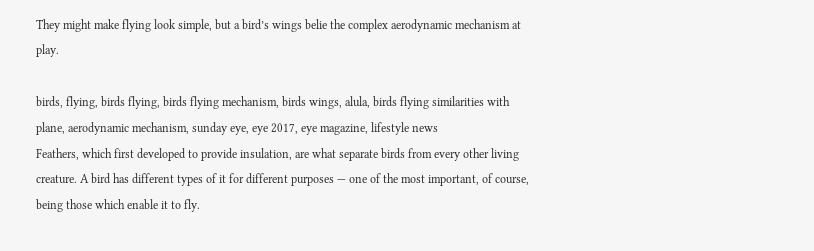They might make flying look simple, but a bird’s wings belie the complex aerodynamic mechanism at play.

birds, flying, birds flying, birds flying mechanism, birds wings, alula, birds flying similarities with plane, aerodynamic mechanism, sunday eye, eye 2017, eye magazine, lifestyle news
Feathers, which first developed to provide insulation, are what separate birds from every other living creature. A bird has different types of it for different purposes — one of the most important, of course, being those which enable it to fly.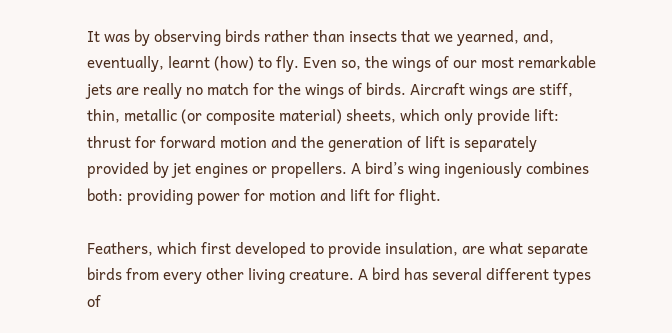It was by observing birds rather than insects that we yearned, and, eventually, learnt (how) to fly. Even so, the wings of our most remarkable jets are really no match for the wings of birds. Aircraft wings are stiff, thin, metallic (or composite material) sheets, which only provide lift: thrust for forward motion and the generation of lift is separately provided by jet engines or propellers. A bird’s wing ingeniously combines both: providing power for motion and lift for flight.

Feathers, which first developed to provide insulation, are what separate birds from every other living creature. A bird has several different types of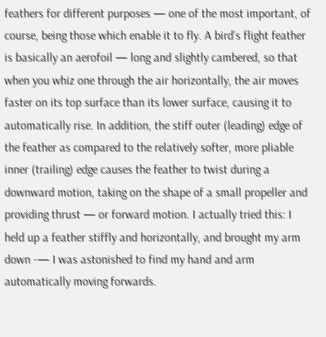feathers for different purposes — one of the most important, of course, being those which enable it to fly. A bird’s flight feather is basically an aerofoil — long and slightly cambered, so that when you whiz one through the air horizontally, the air moves faster on its top surface than its lower surface, causing it to automatically rise. In addition, the stiff outer (leading) edge of the feather as compared to the relatively softer, more pliable inner (trailing) edge causes the feather to twist during a downward motion, taking on the shape of a small propeller and providing thrust — or forward motion. I actually tried this: I held up a feather stiffly and horizontally, and brought my arm down -— I was astonished to find my hand and arm automatically moving forwards.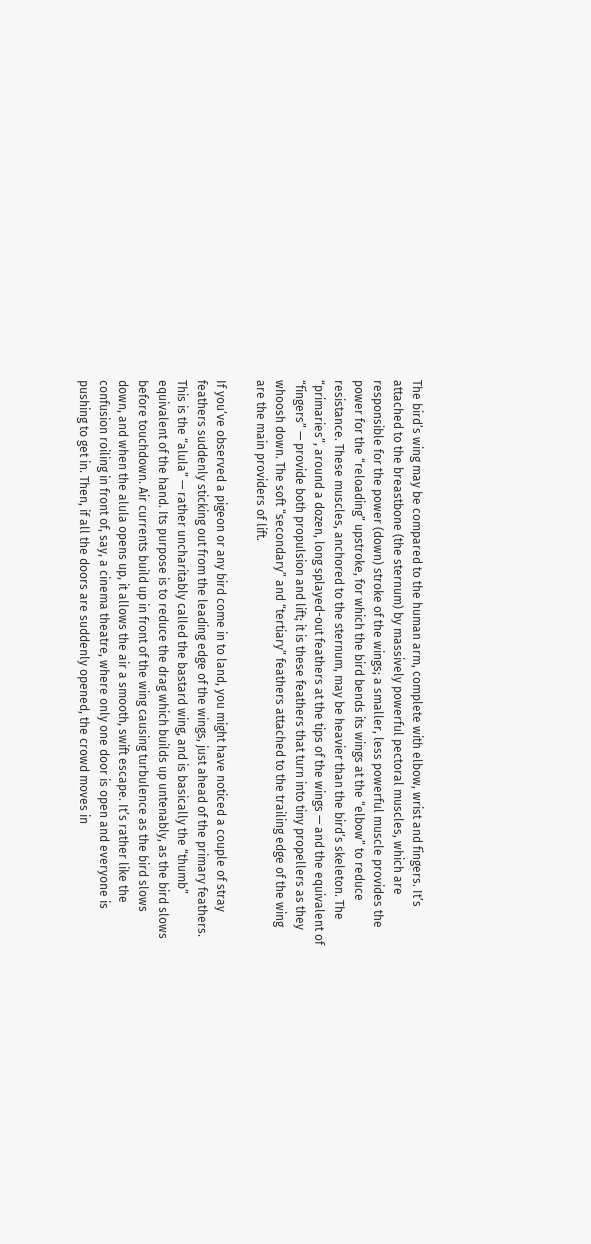The bird’s wing may be compared to the human arm, complete with elbow, wrist and fingers. It’s attached to the breastbone (the sternum) by massively powerful pectoral muscles, which are responsible for the power (down) stroke of the wings; a smaller, less powerful muscle provides the power for the “reloading” upstroke, for which the bird bends its wings at the “elbow” to reduce resistance. These muscles, anchored to the sternum, may be heavier than the bird’s skeleton. The “primaries”, around a dozen, long splayed-out feathers at the tips of the wings — and the equivalent of “fingers” — provide both propulsion and lift; it is these feathers that turn into tiny propellers as they whoosh down. The soft “secondary” and “tertiary” feathers attached to the trailing edge of the wing are the main providers of lift.

If you’ve observed a pigeon or any bird come in to land, you might have noticed a couple of stray feathers suddenly sticking out from the leading edge of the wings, just ahead of the primary feathers. This is the “alula” — rather uncharitably called the bastard wing, and is basically the “thumb” equivalent of the hand. Its purpose is to reduce the drag which builds up untenably, as the bird slows before touchdown. Air currents build up in front of the wing causing turbulence as the bird slows down, and when the alula opens up, it allows the air a smooth, swift escape. It’s rather like the confusion roiling in front of, say, a cinema theatre, where only one door is open and everyone is pushing to get in. Then, if all the doors are suddenly opened, the crowd moves in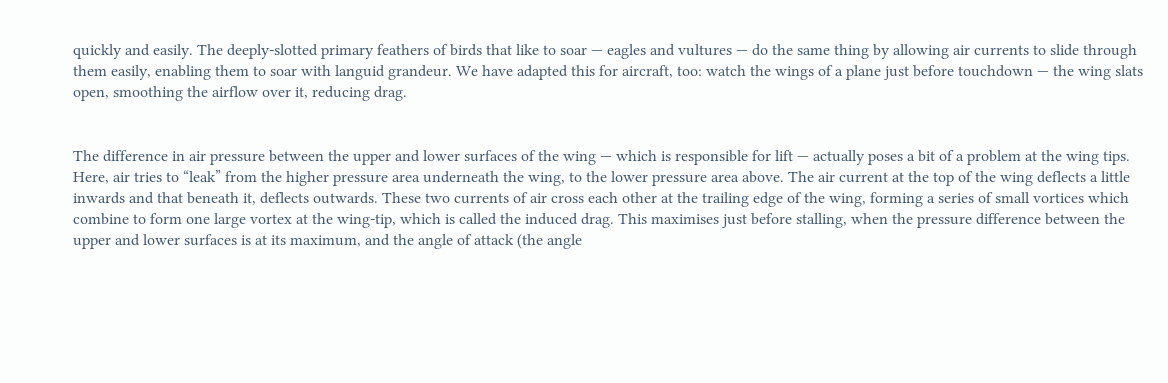quickly and easily. The deeply-slotted primary feathers of birds that like to soar — eagles and vultures — do the same thing by allowing air currents to slide through them easily, enabling them to soar with languid grandeur. We have adapted this for aircraft, too: watch the wings of a plane just before touchdown — the wing slats open, smoothing the airflow over it, reducing drag.


The difference in air pressure between the upper and lower surfaces of the wing — which is responsible for lift — actually poses a bit of a problem at the wing tips. Here, air tries to “leak” from the higher pressure area underneath the wing, to the lower pressure area above. The air current at the top of the wing deflects a little inwards and that beneath it, deflects outwards. These two currents of air cross each other at the trailing edge of the wing, forming a series of small vortices which combine to form one large vortex at the wing-tip, which is called the induced drag. This maximises just before stalling, when the pressure difference between the upper and lower surfaces is at its maximum, and the angle of attack (the angle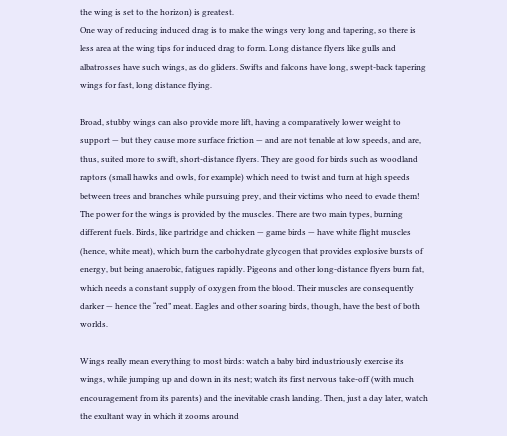the wing is set to the horizon) is greatest.
One way of reducing induced drag is to make the wings very long and tapering, so there is less area at the wing tips for induced drag to form. Long distance flyers like gulls and albatrosses have such wings, as do gliders. Swifts and falcons have long, swept-back tapering wings for fast, long distance flying.

Broad, stubby wings can also provide more lift, having a comparatively lower weight to support — but they cause more surface friction — and are not tenable at low speeds, and are, thus, suited more to swift, short-distance flyers. They are good for birds such as woodland raptors (small hawks and owls, for example) which need to twist and turn at high speeds between trees and branches while pursuing prey, and their victims who need to evade them!
The power for the wings is provided by the muscles. There are two main types, burning different fuels. Birds, like partridge and chicken — game birds — have white flight muscles (hence, white meat), which burn the carbohydrate glycogen that provides explosive bursts of energy, but being anaerobic, fatigues rapidly. Pigeons and other long-distance flyers burn fat, which needs a constant supply of oxygen from the blood. Their muscles are consequently darker — hence the “red” meat. Eagles and other soaring birds, though, have the best of both worlds.

Wings really mean everything to most birds: watch a baby bird industriously exercise its wings, while jumping up and down in its nest; watch its first nervous take-off (with much encouragement from its parents) and the inevitable crash landing. Then, just a day later, watch the exultant way in which it zooms around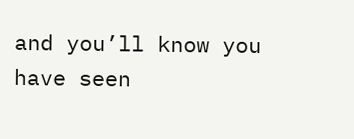and you’ll know you have seen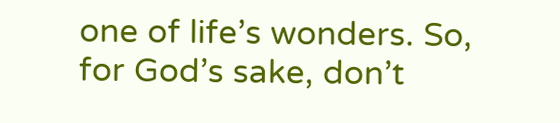one of life’s wonders. So, for God’s sake, don’t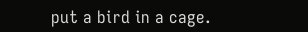put a bird in a cage.